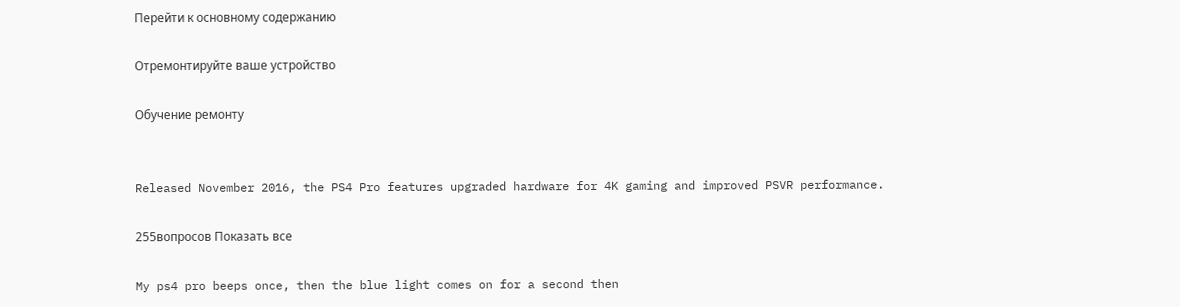Перейти к основному содержанию

Отремонтируйте ваше устройство

Обучение ремонту


Released November 2016, the PS4 Pro features upgraded hardware for 4K gaming and improved PSVR performance.

255вопросов Показать все

My ps4 pro beeps once, then the blue light comes on for a second then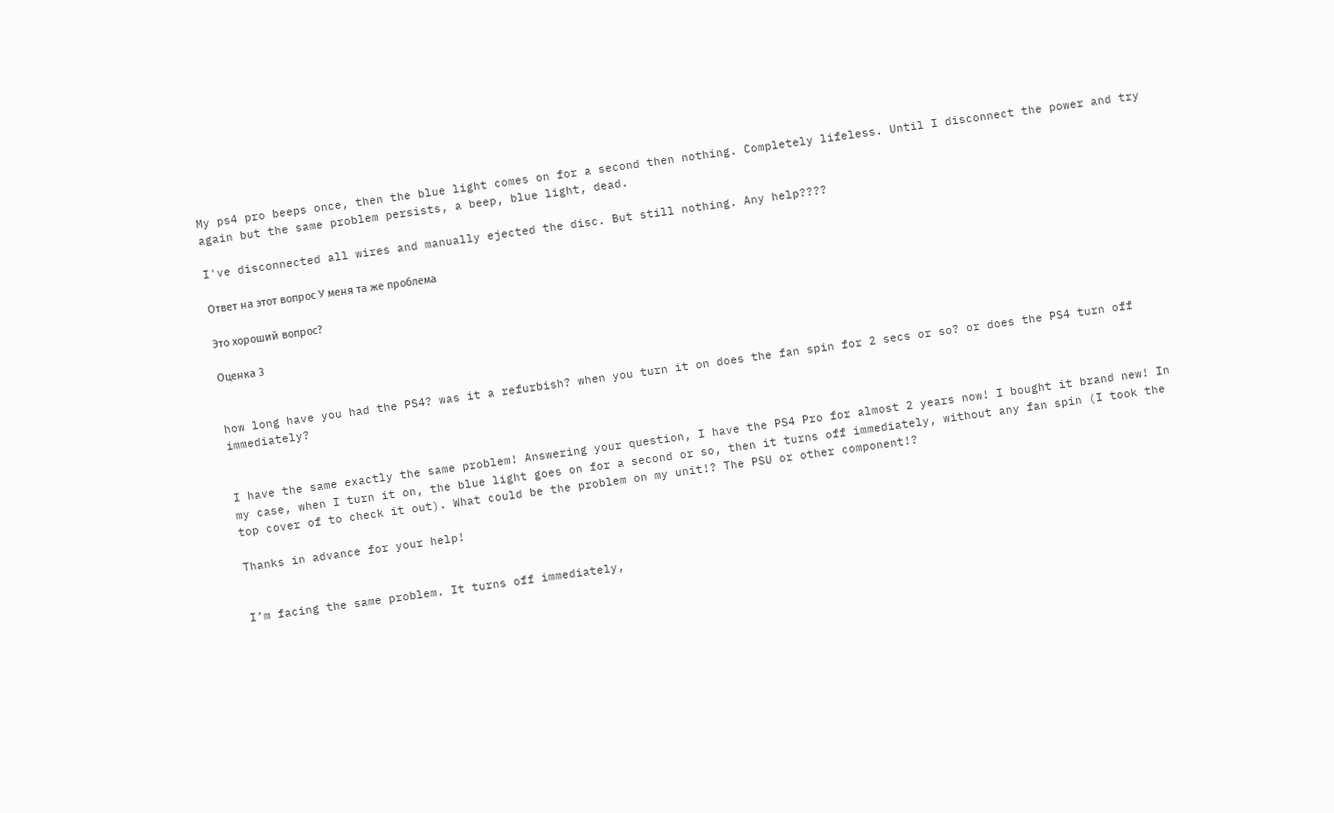My ps4 pro beeps once, then the blue light comes on for a second then nothing. Completely lifeless. Until I disconnect the power and try again but the same problem persists, a beep, blue light, dead.

I've disconnected all wires and manually ejected the disc. But still nothing. Any help????

Ответ на этот вопрос У меня та же проблема

Это хороший вопрос?

Оценка 3


how long have you had the PS4? was it a refurbish? when you turn it on does the fan spin for 2 secs or so? or does the PS4 turn off immediately?


I have the same exactly the same problem! Answering your question, I have the PS4 Pro for almost 2 years now! I bought it brand new! In my case, when I turn it on, the blue light goes on for a second or so, then it turns off immediately, without any fan spin (I took the top cover of to check it out). What could be the problem on my unit!? The PSU or other component!?

Thanks in advance for your help!


I’m facing the same problem. It turns off immediately,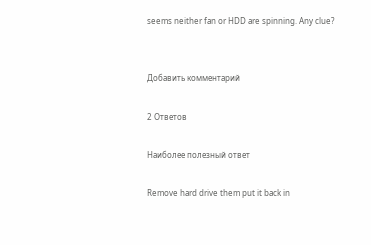seems neither fan or HDD are spinning. Any clue?


Добавить комментарий

2 Ответов

Наиболее полезный ответ

Remove hard drive them put it back in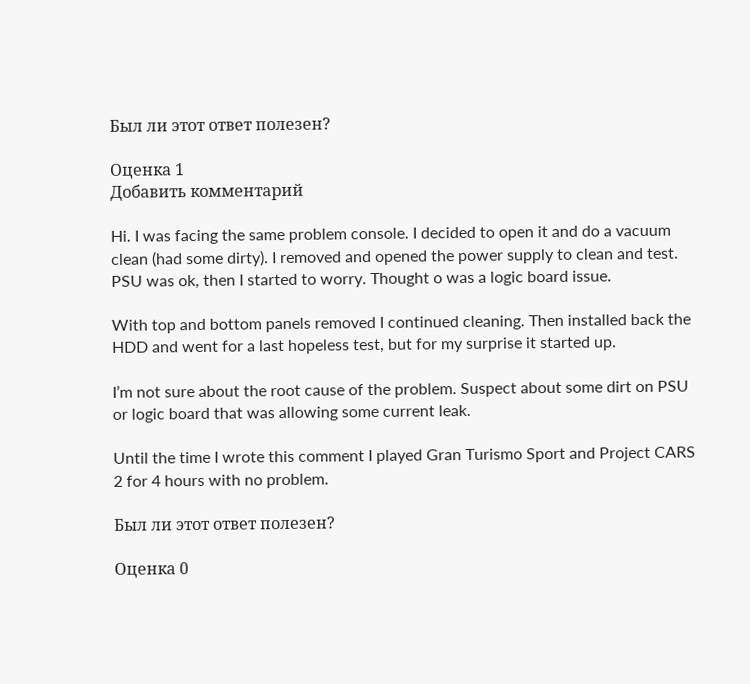Был ли этот ответ полезен?

Оценка 1
Добавить комментарий

Hi. I was facing the same problem console. I decided to open it and do a vacuum clean (had some dirty). I removed and opened the power supply to clean and test. PSU was ok, then I started to worry. Thought o was a logic board issue.

With top and bottom panels removed I continued cleaning. Then installed back the HDD and went for a last hopeless test, but for my surprise it started up.

I’m not sure about the root cause of the problem. Suspect about some dirt on PSU or logic board that was allowing some current leak.

Until the time I wrote this comment I played Gran Turismo Sport and Project CARS 2 for 4 hours with no problem.

Был ли этот ответ полезен?

Оценка 0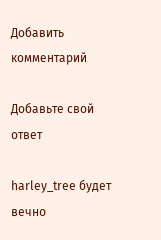Добавить комментарий

Добавьте свой ответ

harley_tree будет вечно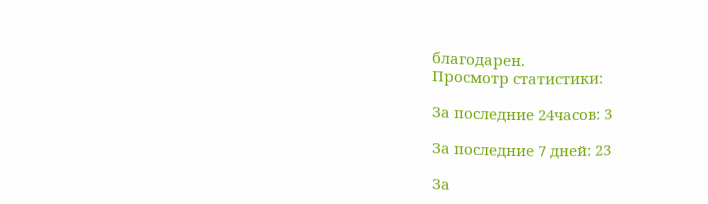благодарен.
Просмотр статистики:

За последние 24часов: 3

За последние 7 дней: 23

За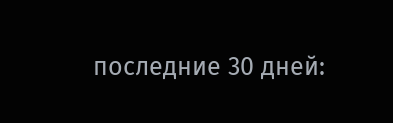последние 30 дней: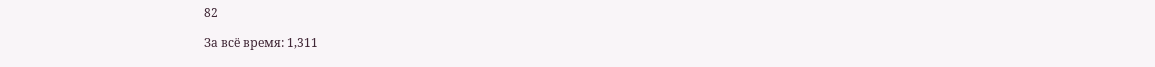82

За всё время: 1,311